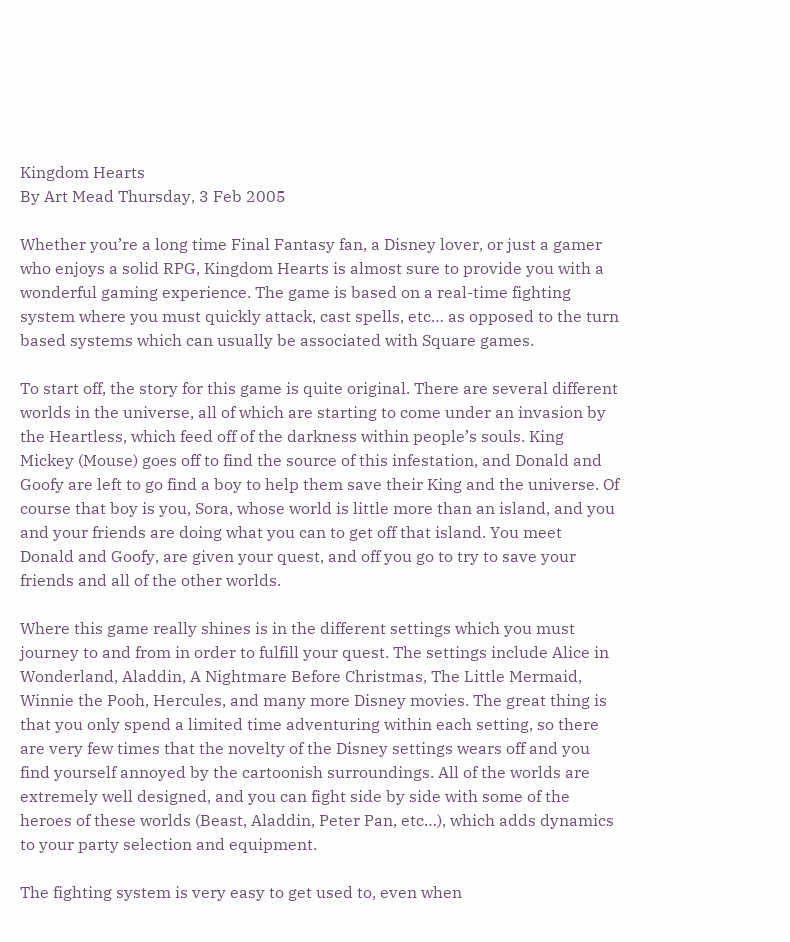Kingdom Hearts
By Art Mead Thursday, 3 Feb 2005

Whether you’re a long time Final Fantasy fan, a Disney lover, or just a gamer who enjoys a solid RPG, Kingdom Hearts is almost sure to provide you with a wonderful gaming experience. The game is based on a real-time fighting system where you must quickly attack, cast spells, etc… as opposed to the turn based systems which can usually be associated with Square games.

To start off, the story for this game is quite original. There are several different worlds in the universe, all of which are starting to come under an invasion by the Heartless, which feed off of the darkness within people’s souls. King Mickey (Mouse) goes off to find the source of this infestation, and Donald and Goofy are left to go find a boy to help them save their King and the universe. Of course that boy is you, Sora, whose world is little more than an island, and you and your friends are doing what you can to get off that island. You meet Donald and Goofy, are given your quest, and off you go to try to save your friends and all of the other worlds.

Where this game really shines is in the different settings which you must journey to and from in order to fulfill your quest. The settings include Alice in Wonderland, Aladdin, A Nightmare Before Christmas, The Little Mermaid, Winnie the Pooh, Hercules, and many more Disney movies. The great thing is that you only spend a limited time adventuring within each setting, so there are very few times that the novelty of the Disney settings wears off and you find yourself annoyed by the cartoonish surroundings. All of the worlds are extremely well designed, and you can fight side by side with some of the heroes of these worlds (Beast, Aladdin, Peter Pan, etc…), which adds dynamics to your party selection and equipment.

The fighting system is very easy to get used to, even when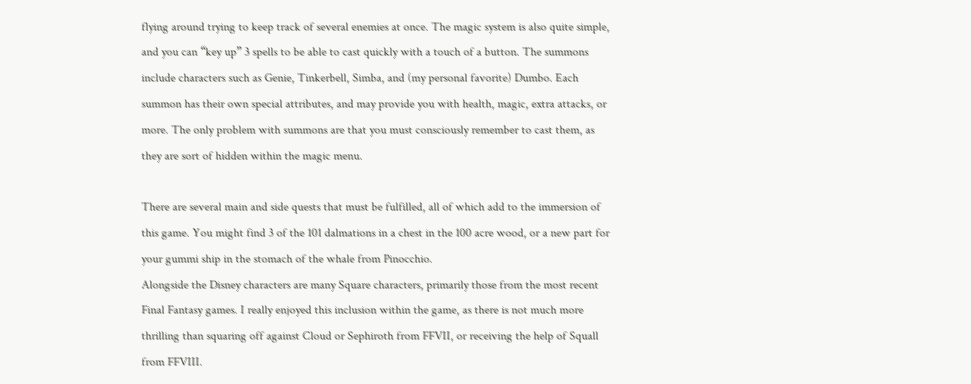flying around trying to keep track of several enemies at once. The magic system is also quite simple, and you can “key up” 3 spells to be able to cast quickly with a touch of a button. The summons include characters such as Genie, Tinkerbell, Simba, and (my personal favorite) Dumbo. Each summon has their own special attributes, and may provide you with health, magic, extra attacks, or more. The only problem with summons are that you must consciously remember to cast them, as they are sort of hidden within the magic menu.

There are several main and side quests that must be fulfilled, all of which add to the immersion of this game. You might find 3 of the 101 dalmations in a chest in the 100 acre wood, or a new part for your gummi ship in the stomach of the whale from Pinocchio.
Alongside the Disney characters are many Square characters, primarily those from the most recent Final Fantasy games. I really enjoyed this inclusion within the game, as there is not much more thrilling than squaring off against Cloud or Sephiroth from FFVII, or receiving the help of Squall from FFVIII.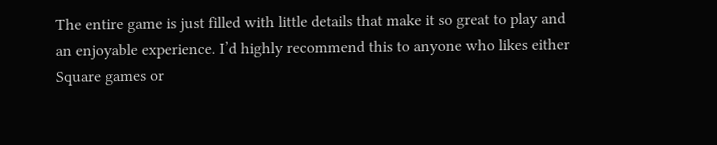The entire game is just filled with little details that make it so great to play and an enjoyable experience. I’d highly recommend this to anyone who likes either Square games or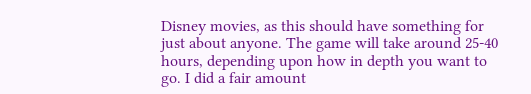Disney movies, as this should have something for just about anyone. The game will take around 25-40 hours, depending upon how in depth you want to go. I did a fair amount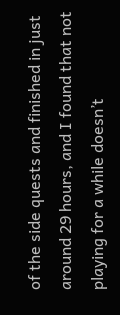of the side quests and finished in just around 29 hours, and I found that not playing for a while doesn’t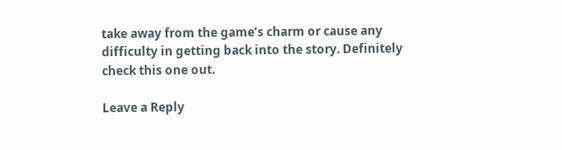take away from the game’s charm or cause any difficulty in getting back into the story. Definitely check this one out.

Leave a Reply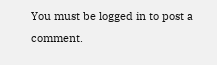You must be logged in to post a comment.